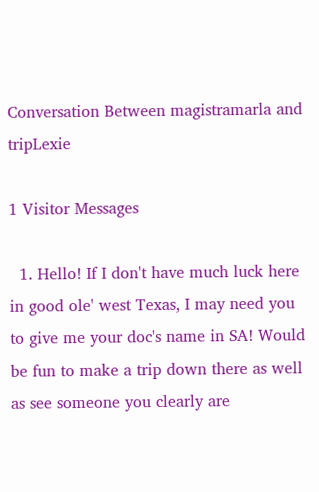Conversation Between magistramarla and tripLexie

1 Visitor Messages

  1. Hello! If I don't have much luck here in good ole' west Texas, I may need you to give me your doc's name in SA! Would be fun to make a trip down there as well as see someone you clearly are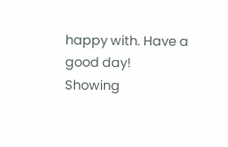happy with. Have a good day!
Showing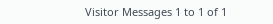Visitor Messages 1 to 1 of 1